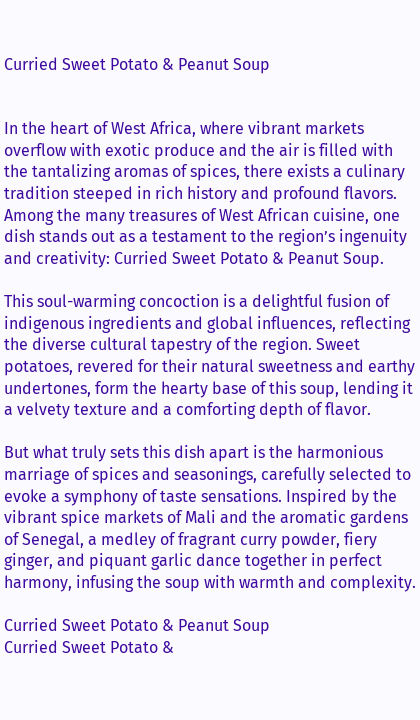Curried Sweet Potato & Peanut Soup


In the heart of West Africa, where vibrant markets overflow with exotic produce and the air is filled with the tantalizing aromas of spices, there exists a culinary tradition steeped in rich history and profound flavors. Among the many treasures of West African cuisine, one dish stands out as a testament to the region’s ingenuity and creativity: Curried Sweet Potato & Peanut Soup.

This soul-warming concoction is a delightful fusion of indigenous ingredients and global influences, reflecting the diverse cultural tapestry of the region. Sweet potatoes, revered for their natural sweetness and earthy undertones, form the hearty base of this soup, lending it a velvety texture and a comforting depth of flavor.

But what truly sets this dish apart is the harmonious marriage of spices and seasonings, carefully selected to evoke a symphony of taste sensations. Inspired by the vibrant spice markets of Mali and the aromatic gardens of Senegal, a medley of fragrant curry powder, fiery ginger, and piquant garlic dance together in perfect harmony, infusing the soup with warmth and complexity.

Curried Sweet Potato & Peanut Soup
Curried Sweet Potato &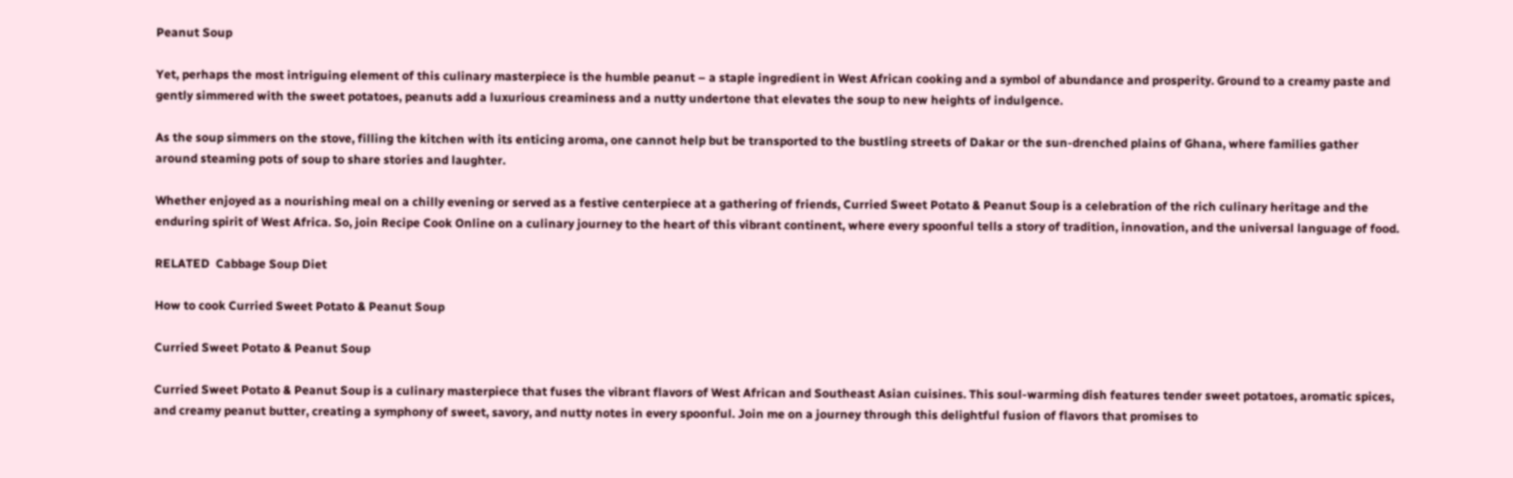Peanut Soup

Yet, perhaps the most intriguing element of this culinary masterpiece is the humble peanut – a staple ingredient in West African cooking and a symbol of abundance and prosperity. Ground to a creamy paste and gently simmered with the sweet potatoes, peanuts add a luxurious creaminess and a nutty undertone that elevates the soup to new heights of indulgence.

As the soup simmers on the stove, filling the kitchen with its enticing aroma, one cannot help but be transported to the bustling streets of Dakar or the sun-drenched plains of Ghana, where families gather around steaming pots of soup to share stories and laughter.

Whether enjoyed as a nourishing meal on a chilly evening or served as a festive centerpiece at a gathering of friends, Curried Sweet Potato & Peanut Soup is a celebration of the rich culinary heritage and the enduring spirit of West Africa. So, join Recipe Cook Online on a culinary journey to the heart of this vibrant continent, where every spoonful tells a story of tradition, innovation, and the universal language of food.

RELATED  Cabbage Soup Diet

How to cook Curried Sweet Potato & Peanut Soup

Curried Sweet Potato & Peanut Soup

Curried Sweet Potato & Peanut Soup is a culinary masterpiece that fuses the vibrant flavors of West African and Southeast Asian cuisines. This soul-warming dish features tender sweet potatoes, aromatic spices, and creamy peanut butter, creating a symphony of sweet, savory, and nutty notes in every spoonful. Join me on a journey through this delightful fusion of flavors that promises to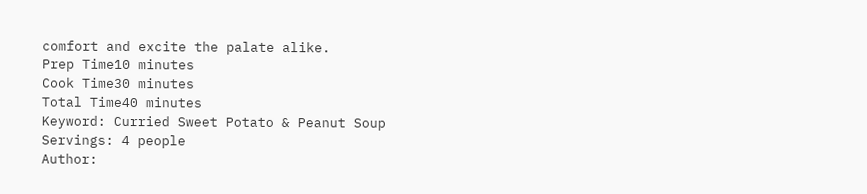comfort and excite the palate alike.
Prep Time10 minutes
Cook Time30 minutes
Total Time40 minutes
Keyword: Curried Sweet Potato & Peanut Soup
Servings: 4 people
Author: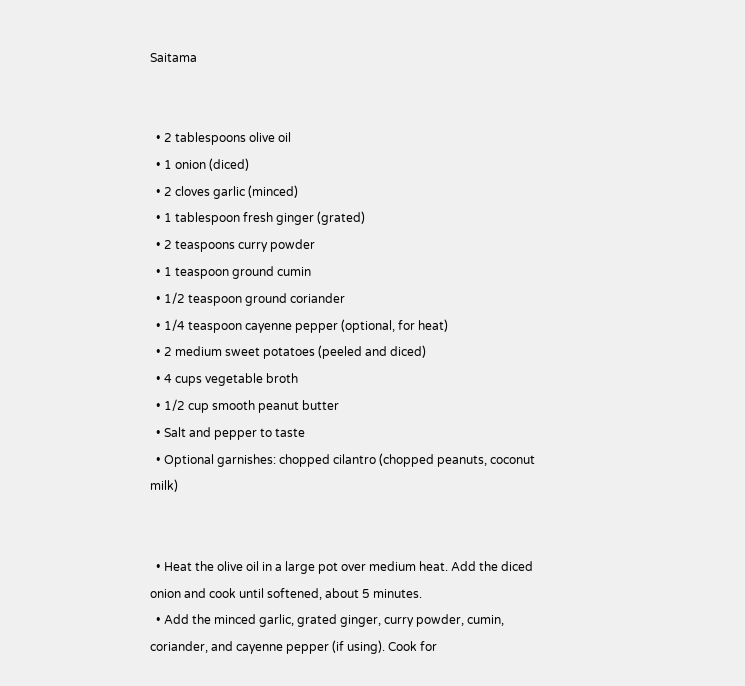Saitama


  • 2 tablespoons olive oil
  • 1 onion (diced)
  • 2 cloves garlic (minced)
  • 1 tablespoon fresh ginger (grated)
  • 2 teaspoons curry powder
  • 1 teaspoon ground cumin
  • 1/2 teaspoon ground coriander
  • 1/4 teaspoon cayenne pepper (optional, for heat)
  • 2 medium sweet potatoes (peeled and diced)
  • 4 cups vegetable broth
  • 1/2 cup smooth peanut butter
  • Salt and pepper to taste
  • Optional garnishes: chopped cilantro (chopped peanuts, coconut milk)


  • Heat the olive oil in a large pot over medium heat. Add the diced onion and cook until softened, about 5 minutes.
  • Add the minced garlic, grated ginger, curry powder, cumin, coriander, and cayenne pepper (if using). Cook for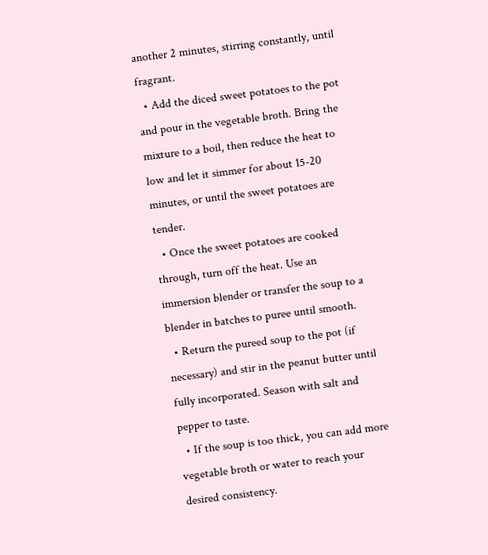another 2 minutes, stirring constantly, until fragrant.
  • Add the diced sweet potatoes to the pot and pour in the vegetable broth. Bring the mixture to a boil, then reduce the heat to low and let it simmer for about 15-20 minutes, or until the sweet potatoes are tender.
  • Once the sweet potatoes are cooked through, turn off the heat. Use an immersion blender or transfer the soup to a blender in batches to puree until smooth.
  • Return the pureed soup to the pot (if necessary) and stir in the peanut butter until fully incorporated. Season with salt and pepper to taste.
  • If the soup is too thick, you can add more vegetable broth or water to reach your desired consistency.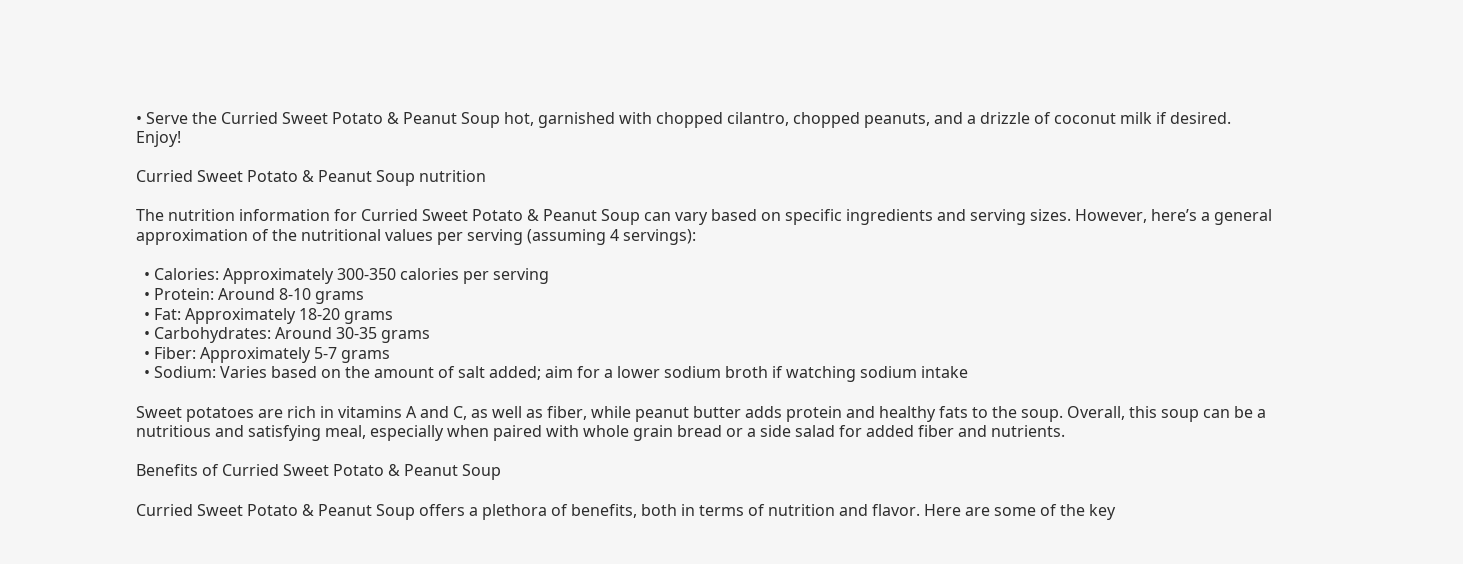• Serve the Curried Sweet Potato & Peanut Soup hot, garnished with chopped cilantro, chopped peanuts, and a drizzle of coconut milk if desired. Enjoy!

Curried Sweet Potato & Peanut Soup nutrition

The nutrition information for Curried Sweet Potato & Peanut Soup can vary based on specific ingredients and serving sizes. However, here’s a general approximation of the nutritional values per serving (assuming 4 servings):

  • Calories: Approximately 300-350 calories per serving
  • Protein: Around 8-10 grams
  • Fat: Approximately 18-20 grams
  • Carbohydrates: Around 30-35 grams
  • Fiber: Approximately 5-7 grams
  • Sodium: Varies based on the amount of salt added; aim for a lower sodium broth if watching sodium intake

Sweet potatoes are rich in vitamins A and C, as well as fiber, while peanut butter adds protein and healthy fats to the soup. Overall, this soup can be a nutritious and satisfying meal, especially when paired with whole grain bread or a side salad for added fiber and nutrients.

Benefits of Curried Sweet Potato & Peanut Soup

Curried Sweet Potato & Peanut Soup offers a plethora of benefits, both in terms of nutrition and flavor. Here are some of the key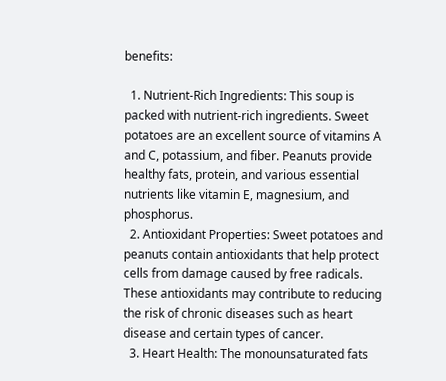benefits:

  1. Nutrient-Rich Ingredients: This soup is packed with nutrient-rich ingredients. Sweet potatoes are an excellent source of vitamins A and C, potassium, and fiber. Peanuts provide healthy fats, protein, and various essential nutrients like vitamin E, magnesium, and phosphorus.
  2. Antioxidant Properties: Sweet potatoes and peanuts contain antioxidants that help protect cells from damage caused by free radicals. These antioxidants may contribute to reducing the risk of chronic diseases such as heart disease and certain types of cancer.
  3. Heart Health: The monounsaturated fats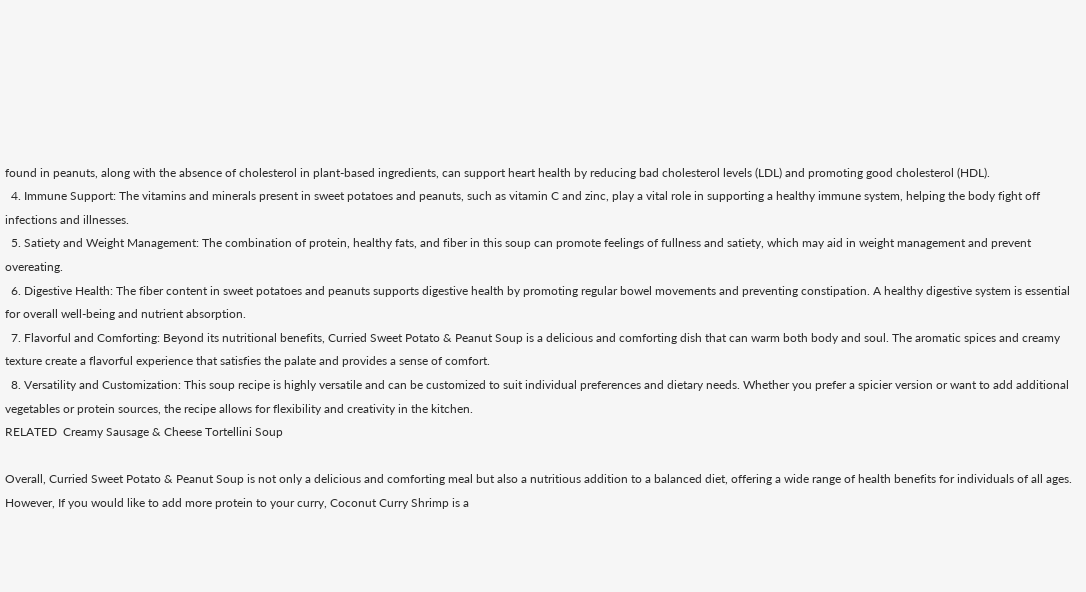found in peanuts, along with the absence of cholesterol in plant-based ingredients, can support heart health by reducing bad cholesterol levels (LDL) and promoting good cholesterol (HDL).
  4. Immune Support: The vitamins and minerals present in sweet potatoes and peanuts, such as vitamin C and zinc, play a vital role in supporting a healthy immune system, helping the body fight off infections and illnesses.
  5. Satiety and Weight Management: The combination of protein, healthy fats, and fiber in this soup can promote feelings of fullness and satiety, which may aid in weight management and prevent overeating.
  6. Digestive Health: The fiber content in sweet potatoes and peanuts supports digestive health by promoting regular bowel movements and preventing constipation. A healthy digestive system is essential for overall well-being and nutrient absorption.
  7. Flavorful and Comforting: Beyond its nutritional benefits, Curried Sweet Potato & Peanut Soup is a delicious and comforting dish that can warm both body and soul. The aromatic spices and creamy texture create a flavorful experience that satisfies the palate and provides a sense of comfort.
  8. Versatility and Customization: This soup recipe is highly versatile and can be customized to suit individual preferences and dietary needs. Whether you prefer a spicier version or want to add additional vegetables or protein sources, the recipe allows for flexibility and creativity in the kitchen.
RELATED  Creamy Sausage & Cheese Tortellini Soup

Overall, Curried Sweet Potato & Peanut Soup is not only a delicious and comforting meal but also a nutritious addition to a balanced diet, offering a wide range of health benefits for individuals of all ages. However, If you would like to add more protein to your curry, Coconut Curry Shrimp is a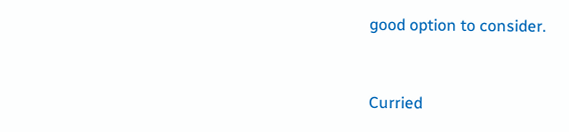good option to consider.


Curried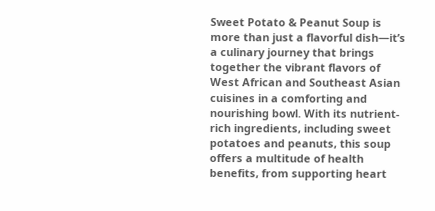Sweet Potato & Peanut Soup is more than just a flavorful dish—it’s a culinary journey that brings together the vibrant flavors of West African and Southeast Asian cuisines in a comforting and nourishing bowl. With its nutrient-rich ingredients, including sweet potatoes and peanuts, this soup offers a multitude of health benefits, from supporting heart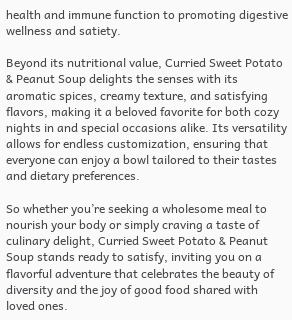health and immune function to promoting digestive wellness and satiety.

Beyond its nutritional value, Curried Sweet Potato & Peanut Soup delights the senses with its aromatic spices, creamy texture, and satisfying flavors, making it a beloved favorite for both cozy nights in and special occasions alike. Its versatility allows for endless customization, ensuring that everyone can enjoy a bowl tailored to their tastes and dietary preferences.

So whether you’re seeking a wholesome meal to nourish your body or simply craving a taste of culinary delight, Curried Sweet Potato & Peanut Soup stands ready to satisfy, inviting you on a flavorful adventure that celebrates the beauty of diversity and the joy of good food shared with loved ones.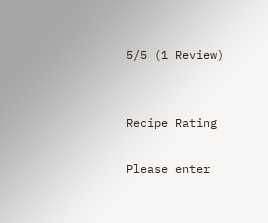5/5 (1 Review)


Recipe Rating

Please enter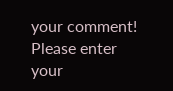your comment!
Please enter your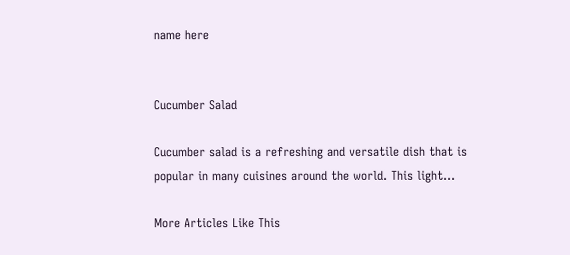name here


Cucumber Salad

Cucumber salad is a refreshing and versatile dish that is popular in many cuisines around the world. This light...

More Articles Like This